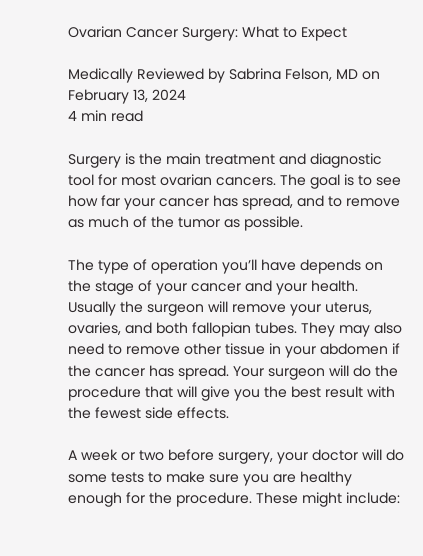Ovarian Cancer Surgery: What to Expect

Medically Reviewed by Sabrina Felson, MD on February 13, 2024
4 min read

Surgery is the main treatment and diagnostic tool for most ovarian cancers. The goal is to see how far your cancer has spread, and to remove as much of the tumor as possible.

The type of operation you’ll have depends on the stage of your cancer and your health. Usually the surgeon will remove your uterus, ovaries, and both fallopian tubes. They may also need to remove other tissue in your abdomen if the cancer has spread. Your surgeon will do the procedure that will give you the best result with the fewest side effects.

A week or two before surgery, your doctor will do some tests to make sure you are healthy enough for the procedure. These might include: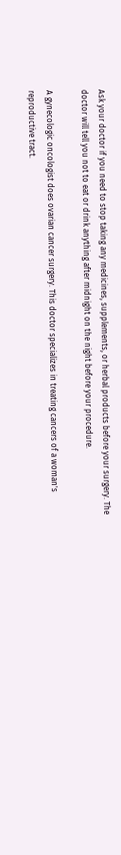Ask your doctor if you need to stop taking any medicines, supplements, or herbal products before your surgery. The doctor will tell you not to eat or drink anything after midnight on the night before your procedure.

A gynecologic oncologist does ovarian cancer surgery. This doctor specializes in treating cancers of a woman's reproductive tract.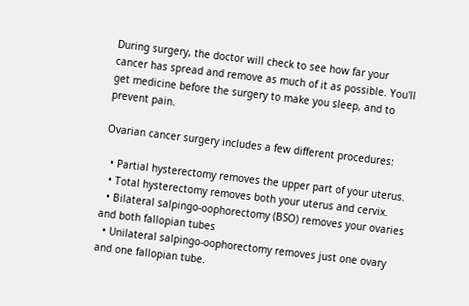During surgery, the doctor will check to see how far your cancer has spread and remove as much of it as possible. You'll get medicine before the surgery to make you sleep, and to prevent pain.

Ovarian cancer surgery includes a few different procedures:

  • Partial hysterectomy removes the upper part of your uterus.
  • Total hysterectomy removes both your uterus and cervix.
  • Bilateral salpingo-oophorectomy (BSO) removes your ovaries and both fallopian tubes
  • Unilateral salpingo-oophorectomy removes just one ovary and one fallopian tube.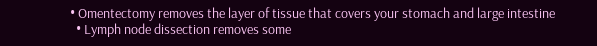• Omentectomy removes the layer of tissue that covers your stomach and large intestine
  • Lymph node dissection removes some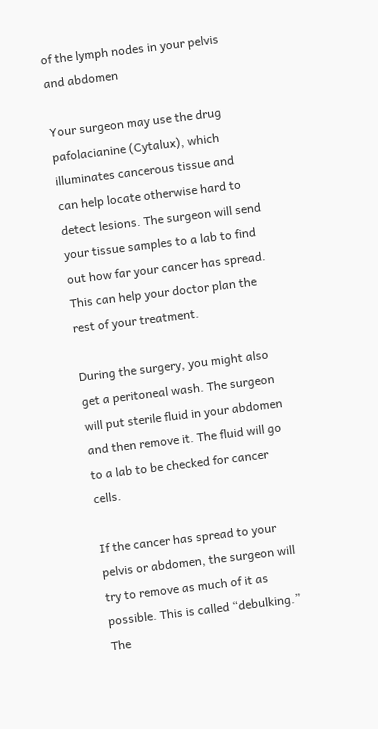of the lymph nodes in your pelvis and abdomen

Your surgeon may use the drug pafolacianine (Cytalux), which illuminates cancerous tissue and can help locate otherwise hard to detect lesions. The surgeon will send your tissue samples to a lab to find out how far your cancer has spread. This can help your doctor plan the rest of your treatment.

During the surgery, you might also get a peritoneal wash. The surgeon will put sterile fluid in your abdomen and then remove it. The fluid will go to a lab to be checked for cancer cells.

If the cancer has spread to your pelvis or abdomen, the surgeon will try to remove as much of it as possible. This is called “debulking.” The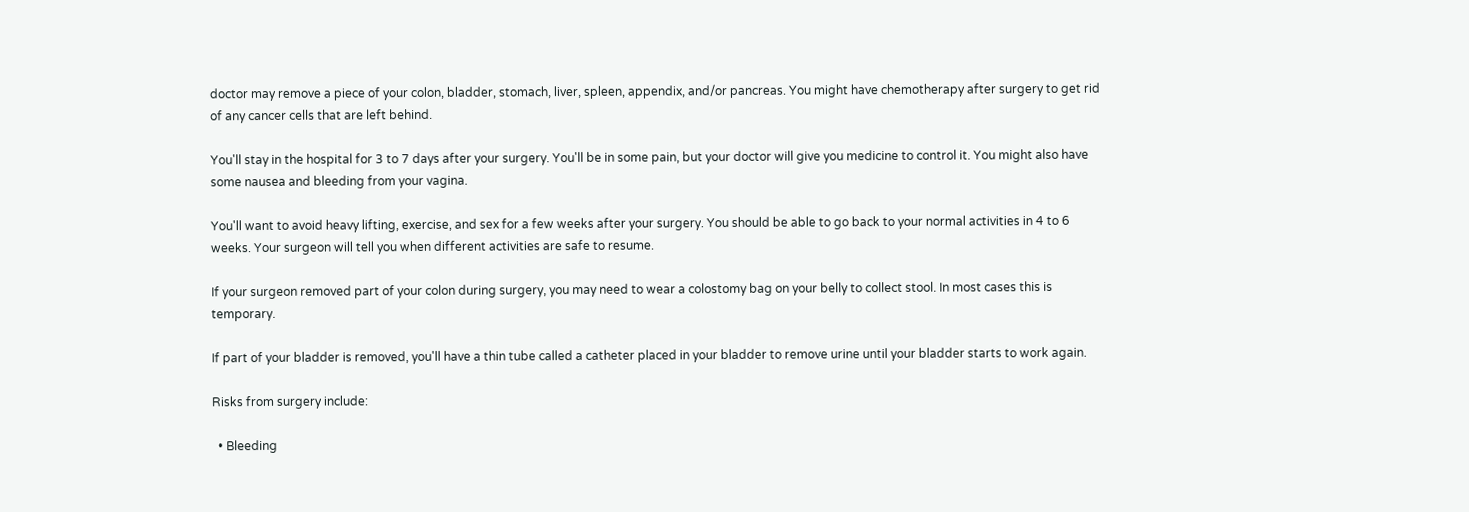doctor may remove a piece of your colon, bladder, stomach, liver, spleen, appendix, and/or pancreas. You might have chemotherapy after surgery to get rid of any cancer cells that are left behind.

You'll stay in the hospital for 3 to 7 days after your surgery. You'll be in some pain, but your doctor will give you medicine to control it. You might also have some nausea and bleeding from your vagina.

You'll want to avoid heavy lifting, exercise, and sex for a few weeks after your surgery. You should be able to go back to your normal activities in 4 to 6 weeks. Your surgeon will tell you when different activities are safe to resume.

If your surgeon removed part of your colon during surgery, you may need to wear a colostomy bag on your belly to collect stool. In most cases this is temporary.

If part of your bladder is removed, you'll have a thin tube called a catheter placed in your bladder to remove urine until your bladder starts to work again.

Risks from surgery include:

  • Bleeding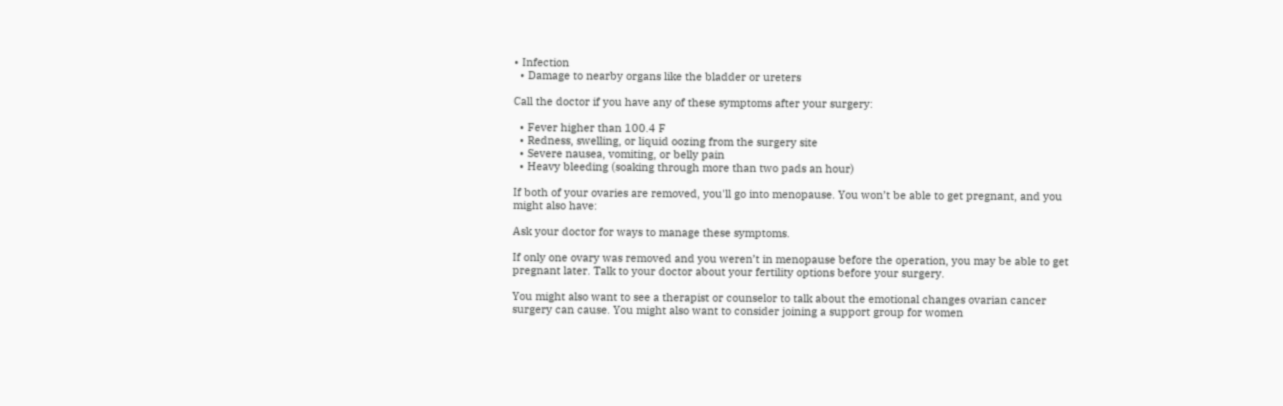• Infection
  • Damage to nearby organs like the bladder or ureters

Call the doctor if you have any of these symptoms after your surgery:

  • Fever higher than 100.4 F
  • Redness, swelling, or liquid oozing from the surgery site
  • Severe nausea, vomiting, or belly pain
  • Heavy bleeding (soaking through more than two pads an hour)

If both of your ovaries are removed, you'll go into menopause. You won’t be able to get pregnant, and you might also have:

Ask your doctor for ways to manage these symptoms.

If only one ovary was removed and you weren’t in menopause before the operation, you may be able to get pregnant later. Talk to your doctor about your fertility options before your surgery.

You might also want to see a therapist or counselor to talk about the emotional changes ovarian cancer surgery can cause. You might also want to consider joining a support group for women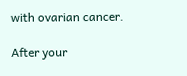with ovarian cancer.

After your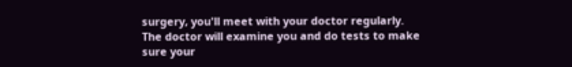surgery, you'll meet with your doctor regularly. The doctor will examine you and do tests to make sure your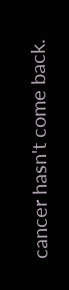cancer hasn't come back.